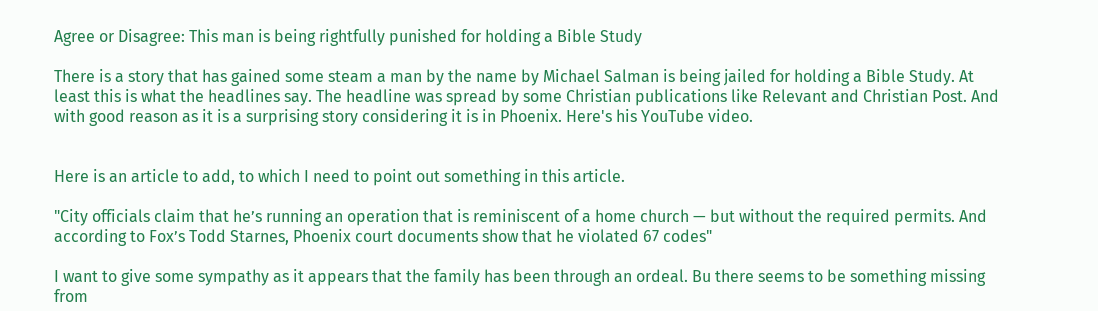Agree or Disagree: This man is being rightfully punished for holding a Bible Study

There is a story that has gained some steam a man by the name by Michael Salman is being jailed for holding a Bible Study. At least this is what the headlines say. The headline was spread by some Christian publications like Relevant and Christian Post. And with good reason as it is a surprising story considering it is in Phoenix. Here's his YouTube video.


Here is an article to add, to which I need to point out something in this article.

"City officials claim that he’s running an operation that is reminiscent of a home church — but without the required permits. And according to Fox’s Todd Starnes, Phoenix court documents show that he violated 67 codes"

I want to give some sympathy as it appears that the family has been through an ordeal. Bu there seems to be something missing from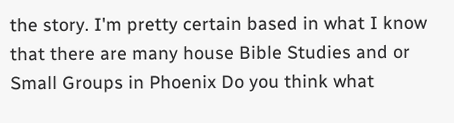the story. I'm pretty certain based in what I know that there are many house Bible Studies and or Small Groups in Phoenix Do you think what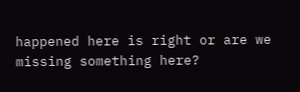happened here is right or are we missing something here?